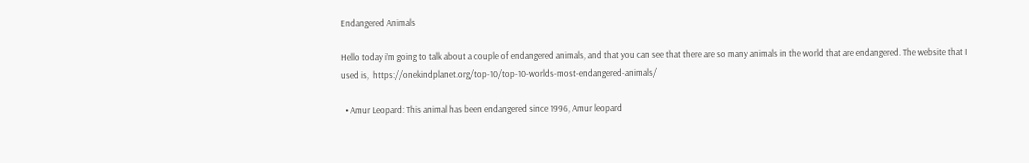Endangered Animals

Hello today i’m going to talk about a couple of endangered animals, and that you can see that there are so many animals in the world that are endangered. The website that I used is,  https://onekindplanet.org/top-10/top-10-worlds-most-endangered-animals/

  • Amur Leopard: This animal has been endangered since 1996, Amur leopard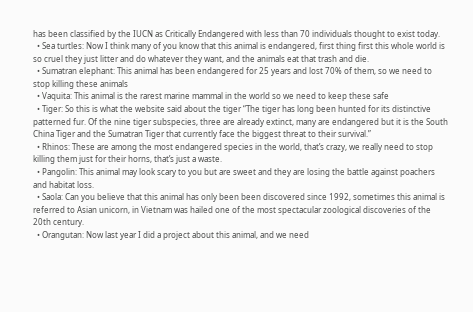has been classified by the IUCN as Critically Endangered with less than 70 individuals thought to exist today.
  • Sea turtles: Now I think many of you know that this animal is endangered, first thing first this whole world is so cruel they just litter and do whatever they want, and the animals eat that trash and die.
  • Sumatran elephant: This animal has been endangered for 25 years and lost 70% of them, so we need to stop killing these animals
  • Vaquita: This animal is the rarest marine mammal in the world so we need to keep these safe
  • Tiger: So this is what the website said about the tiger “The tiger has long been hunted for its distinctive patterned fur. Of the nine tiger subspecies, three are already extinct, many are endangered but it is the South China Tiger and the Sumatran Tiger that currently face the biggest threat to their survival.”
  • Rhinos: These are among the most endangered species in the world, that’s crazy, we really need to stop killing them just for their horns, that’s just a waste.
  • Pangolin: This animal may look scary to you but are sweet and they are losing the battle against poachers and habitat loss.
  • Saola: Can you believe that this animal has only been been discovered since 1992, sometimes this animal is referred to Asian unicorn, in Vietnam was hailed one of the most spectacular zoological discoveries of the 20th century.
  • Orangutan: Now last year I did a project about this animal, and we need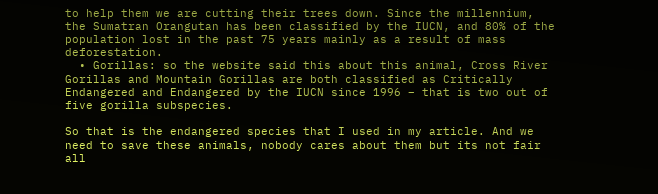to help them we are cutting their trees down. Since the millennium, the Sumatran Orangutan has been classified by the IUCN, and 80% of the population lost in the past 75 years mainly as a result of mass deforestation.
  • Gorillas: so the website said this about this animal, Cross River Gorillas and Mountain Gorillas are both classified as Critically Endangered and Endangered by the IUCN since 1996 – that is two out of five gorilla subspecies.

So that is the endangered species that I used in my article. And we need to save these animals, nobody cares about them but its not fair all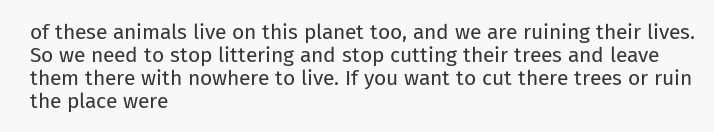of these animals live on this planet too, and we are ruining their lives. So we need to stop littering and stop cutting their trees and leave them there with nowhere to live. If you want to cut there trees or ruin the place were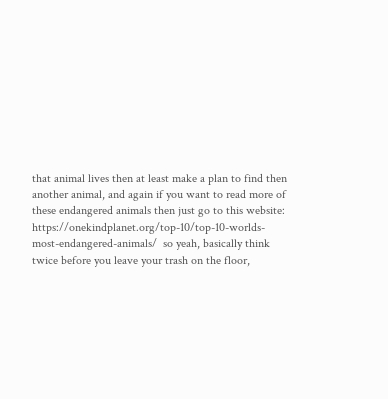that animal lives then at least make a plan to find then another animal, and again if you want to read more of these endangered animals then just go to this website:  https://onekindplanet.org/top-10/top-10-worlds-most-endangered-animals/  so yeah, basically think twice before you leave your trash on the floor,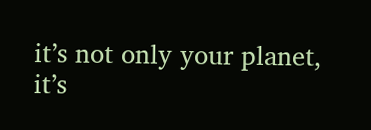it’s not only your planet, it’s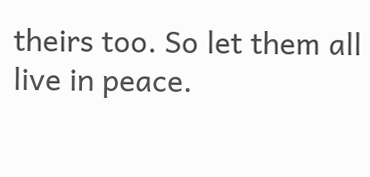theirs too. So let them all live in peace.